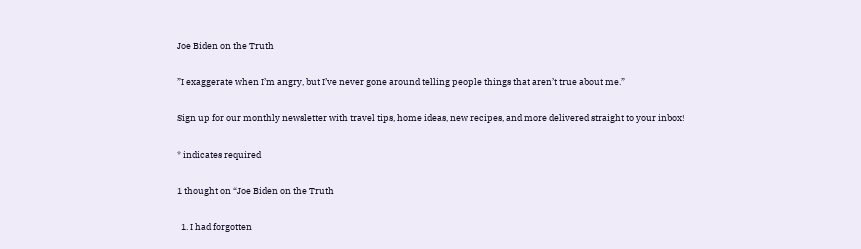Joe Biden on the Truth

”I exaggerate when I’m angry, but I’ve never gone around telling people things that aren’t true about me.”

Sign up for our monthly newsletter with travel tips, home ideas, new recipes, and more delivered straight to your inbox!

* indicates required

1 thought on “Joe Biden on the Truth

  1. I had forgotten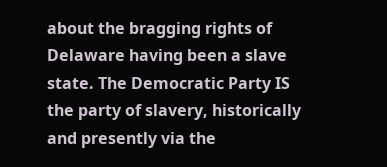about the bragging rights of Delaware having been a slave state. The Democratic Party IS the party of slavery, historically and presently via the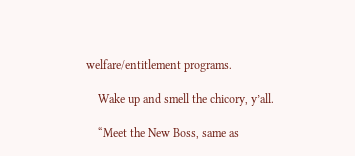welfare/entitlement programs.

    Wake up and smell the chicory, y’all.

    “Meet the New Boss, same as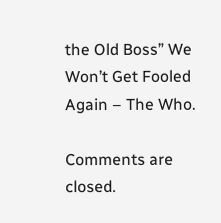the Old Boss” We Won’t Get Fooled Again – The Who.

Comments are closed.